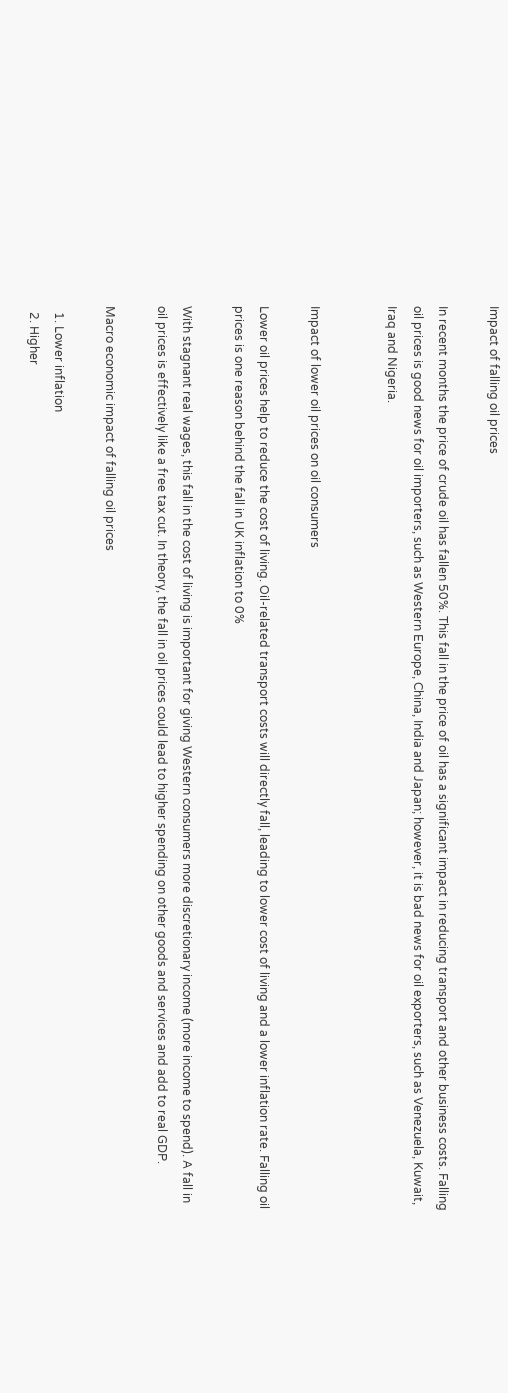Impact of falling oil prices

In recent months the price of crude oil has fallen 50%. This fall in the price of oil has a significant impact in reducing transport and other business costs. Falling oil prices is good news for oil importers, such as Western Europe, China, India and Japan; however, it is bad news for oil exporters, such as Venezuela, Kuwait, Iraq and Nigeria.


Impact of lower oil prices on oil consumers

Lower oil prices help to reduce the cost of living. Oil-related transport costs will directly fall, leading to lower cost of living and a lower inflation rate. Falling oil prices is one reason behind the fall in UK inflation to 0%

With stagnant real wages, this fall in the cost of living is important for giving Western consumers more discretionary income (more income to spend). A fall in oil prices is effectively like a free tax cut. In theory, the fall in oil prices could lead to higher spending on other goods and services and add to real GDP.

Macro economic impact of falling oil prices

  1. Lower inflation
  2. Higher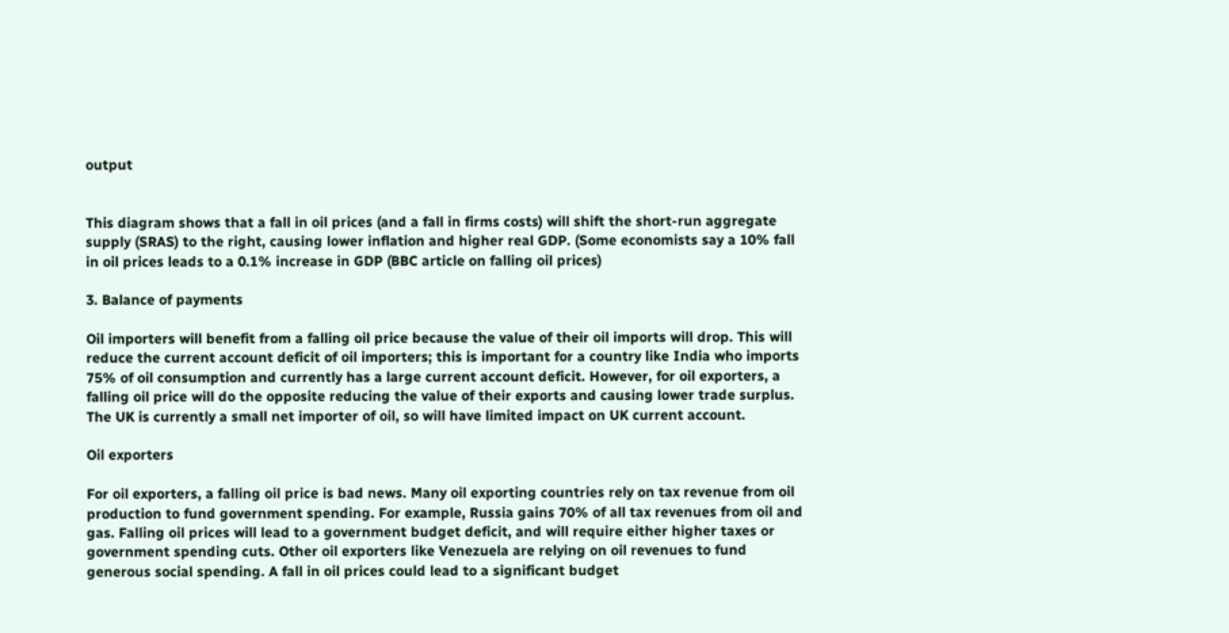output


This diagram shows that a fall in oil prices (and a fall in firms costs) will shift the short-run aggregate supply (SRAS) to the right, causing lower inflation and higher real GDP. (Some economists say a 10% fall in oil prices leads to a 0.1% increase in GDP (BBC article on falling oil prices)

3. Balance of payments

Oil importers will benefit from a falling oil price because the value of their oil imports will drop. This will reduce the current account deficit of oil importers; this is important for a country like India who imports 75% of oil consumption and currently has a large current account deficit. However, for oil exporters, a falling oil price will do the opposite reducing the value of their exports and causing lower trade surplus. The UK is currently a small net importer of oil, so will have limited impact on UK current account.

Oil exporters

For oil exporters, a falling oil price is bad news. Many oil exporting countries rely on tax revenue from oil production to fund government spending. For example, Russia gains 70% of all tax revenues from oil and gas. Falling oil prices will lead to a government budget deficit, and will require either higher taxes or government spending cuts. Other oil exporters like Venezuela are relying on oil revenues to fund generous social spending. A fall in oil prices could lead to a significant budget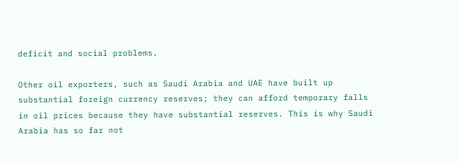deficit and social problems.

Other oil exporters, such as Saudi Arabia and UAE have built up substantial foreign currency reserves; they can afford temporary falls in oil prices because they have substantial reserves. This is why Saudi Arabia has so far not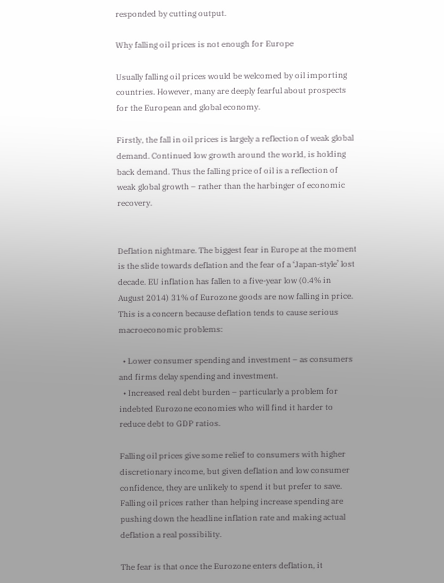responded by cutting output.

Why falling oil prices is not enough for Europe

Usually falling oil prices would be welcomed by oil importing countries. However, many are deeply fearful about prospects for the European and global economy.

Firstly, the fall in oil prices is largely a reflection of weak global demand. Continued low growth around the world, is holding back demand. Thus the falling price of oil is a reflection of weak global growth – rather than the harbinger of economic recovery.


Deflation nightmare. The biggest fear in Europe at the moment is the slide towards deflation and the fear of a ‘Japan-style’ lost decade. EU inflation has fallen to a five-year low (0.4% in August 2014) 31% of Eurozone goods are now falling in price. This is a concern because deflation tends to cause serious macroeconomic problems:

  • Lower consumer spending and investment – as consumers and firms delay spending and investment.
  • Increased real debt burden – particularly a problem for indebted Eurozone economies who will find it harder to reduce debt to GDP ratios.

Falling oil prices give some relief to consumers with higher discretionary income, but given deflation and low consumer confidence, they are unlikely to spend it but prefer to save. Falling oil prices rather than helping increase spending are pushing down the headline inflation rate and making actual deflation a real possibility.

The fear is that once the Eurozone enters deflation, it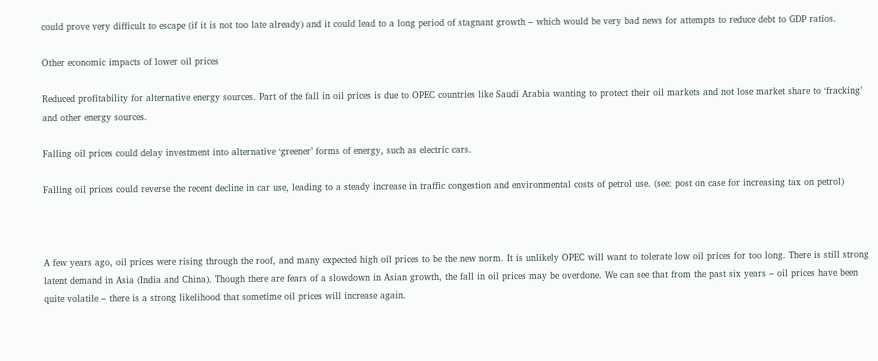could prove very difficult to escape (if it is not too late already) and it could lead to a long period of stagnant growth – which would be very bad news for attempts to reduce debt to GDP ratios.

Other economic impacts of lower oil prices

Reduced profitability for alternative energy sources. Part of the fall in oil prices is due to OPEC countries like Saudi Arabia wanting to protect their oil markets and not lose market share to ‘fracking’ and other energy sources.

Falling oil prices could delay investment into alternative ‘greener’ forms of energy, such as electric cars.

Falling oil prices could reverse the recent decline in car use, leading to a steady increase in traffic congestion and environmental costs of petrol use. (see: post on case for increasing tax on petrol)



A few years ago, oil prices were rising through the roof, and many expected high oil prices to be the new norm. It is unlikely OPEC will want to tolerate low oil prices for too long. There is still strong latent demand in Asia (India and China). Though there are fears of a slowdown in Asian growth, the fall in oil prices may be overdone. We can see that from the past six years – oil prices have been quite volatile – there is a strong likelihood that sometime oil prices will increase again.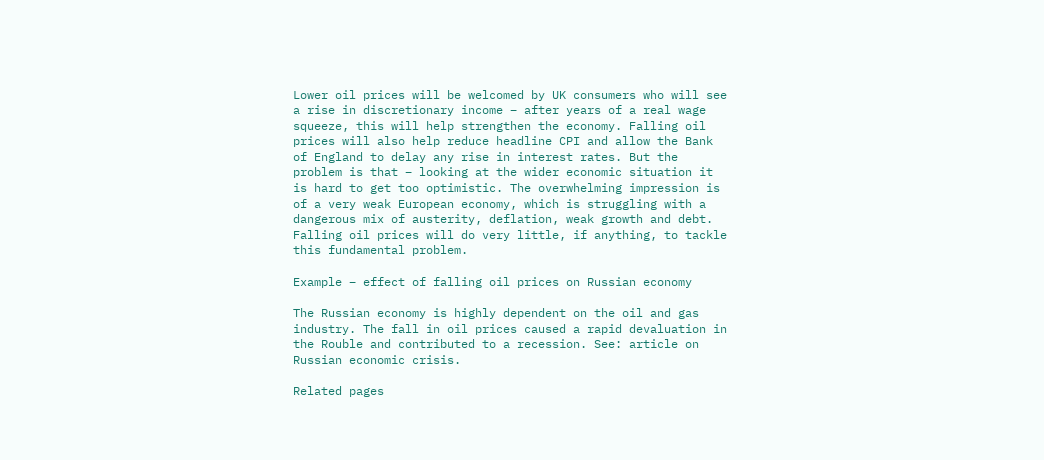Lower oil prices will be welcomed by UK consumers who will see a rise in discretionary income – after years of a real wage squeeze, this will help strengthen the economy. Falling oil prices will also help reduce headline CPI and allow the Bank of England to delay any rise in interest rates. But the problem is that – looking at the wider economic situation it is hard to get too optimistic. The overwhelming impression is of a very weak European economy, which is struggling with a dangerous mix of austerity, deflation, weak growth and debt. Falling oil prices will do very little, if anything, to tackle this fundamental problem.

Example – effect of falling oil prices on Russian economy

The Russian economy is highly dependent on the oil and gas industry. The fall in oil prices caused a rapid devaluation in the Rouble and contributed to a recession. See: article on Russian economic crisis.

Related pages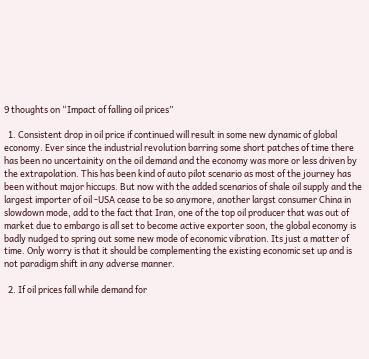9 thoughts on “Impact of falling oil prices”

  1. Consistent drop in oil price if continued will result in some new dynamic of global economy. Ever since the industrial revolution barring some short patches of time there has been no uncertainity on the oil demand and the economy was more or less driven by the extrapolation. This has been kind of auto pilot scenario as most of the journey has been without major hiccups. But now with the added scenarios of shale oil supply and the largest importer of oil -USA cease to be so anymore, another largst consumer China in slowdown mode, add to the fact that Iran, one of the top oil producer that was out of market due to embargo is all set to become active exporter soon, the global economy is badly nudged to spring out some new mode of economic vibration. Its just a matter of time. Only worry is that it should be complementing the existing economic set up and is not paradigm shift in any adverse manner.

  2. If oil prices fall while demand for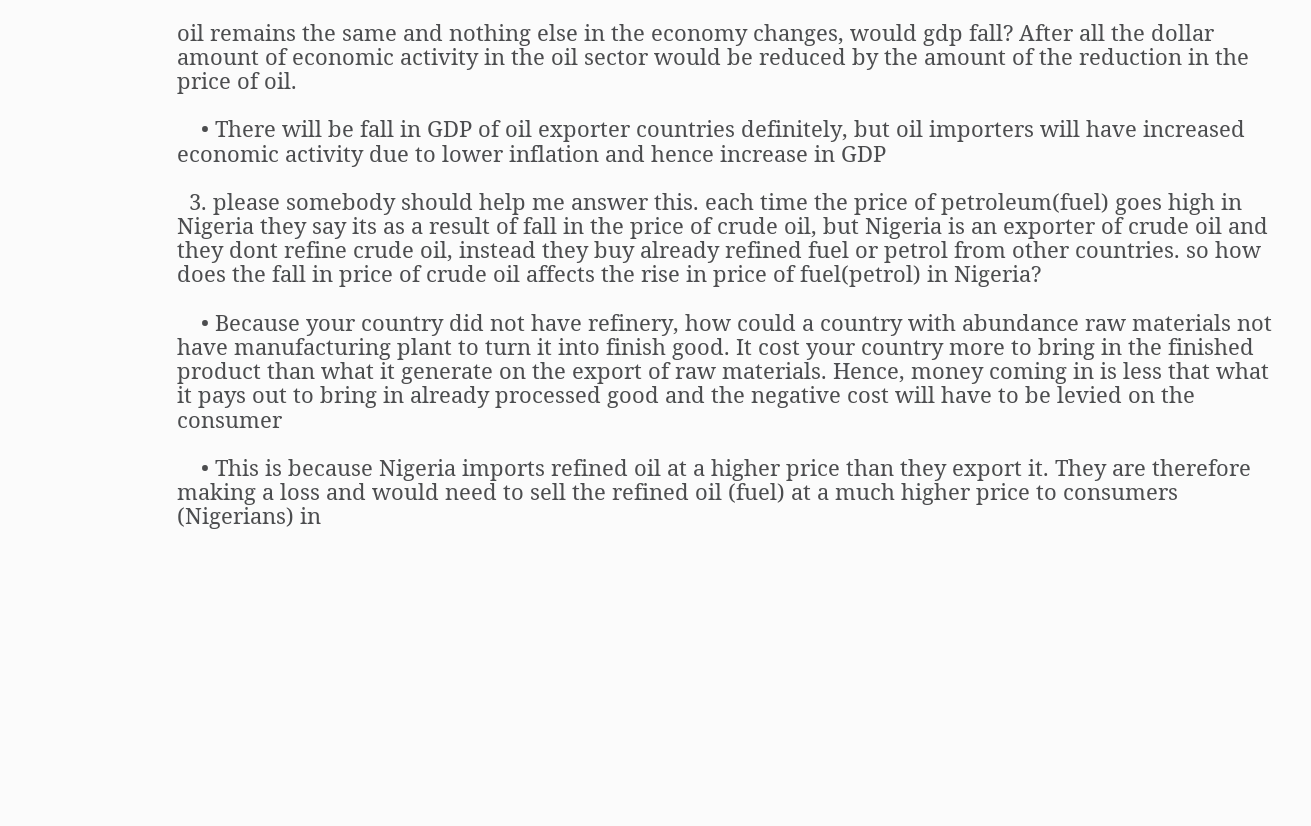oil remains the same and nothing else in the economy changes, would gdp fall? After all the dollar amount of economic activity in the oil sector would be reduced by the amount of the reduction in the price of oil.

    • There will be fall in GDP of oil exporter countries definitely, but oil importers will have increased economic activity due to lower inflation and hence increase in GDP

  3. please somebody should help me answer this. each time the price of petroleum(fuel) goes high in Nigeria they say its as a result of fall in the price of crude oil, but Nigeria is an exporter of crude oil and they dont refine crude oil, instead they buy already refined fuel or petrol from other countries. so how does the fall in price of crude oil affects the rise in price of fuel(petrol) in Nigeria?

    • Because your country did not have refinery, how could a country with abundance raw materials not have manufacturing plant to turn it into finish good. It cost your country more to bring in the finished product than what it generate on the export of raw materials. Hence, money coming in is less that what it pays out to bring in already processed good and the negative cost will have to be levied on the consumer

    • This is because Nigeria imports refined oil at a higher price than they export it. They are therefore making a loss and would need to sell the refined oil (fuel) at a much higher price to consumers (Nigerians) in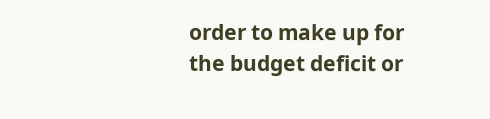order to make up for the budget deficit or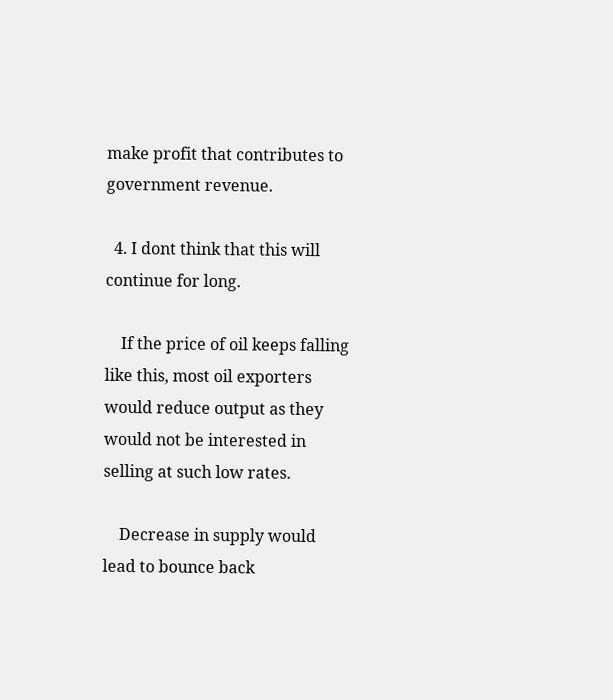make profit that contributes to government revenue.

  4. I dont think that this will continue for long.

    If the price of oil keeps falling like this, most oil exporters would reduce output as they would not be interested in selling at such low rates.

    Decrease in supply would lead to bounce back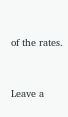of the rates.


Leave a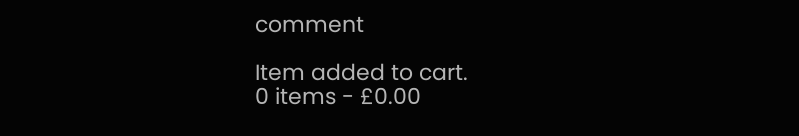comment

Item added to cart.
0 items - £0.00